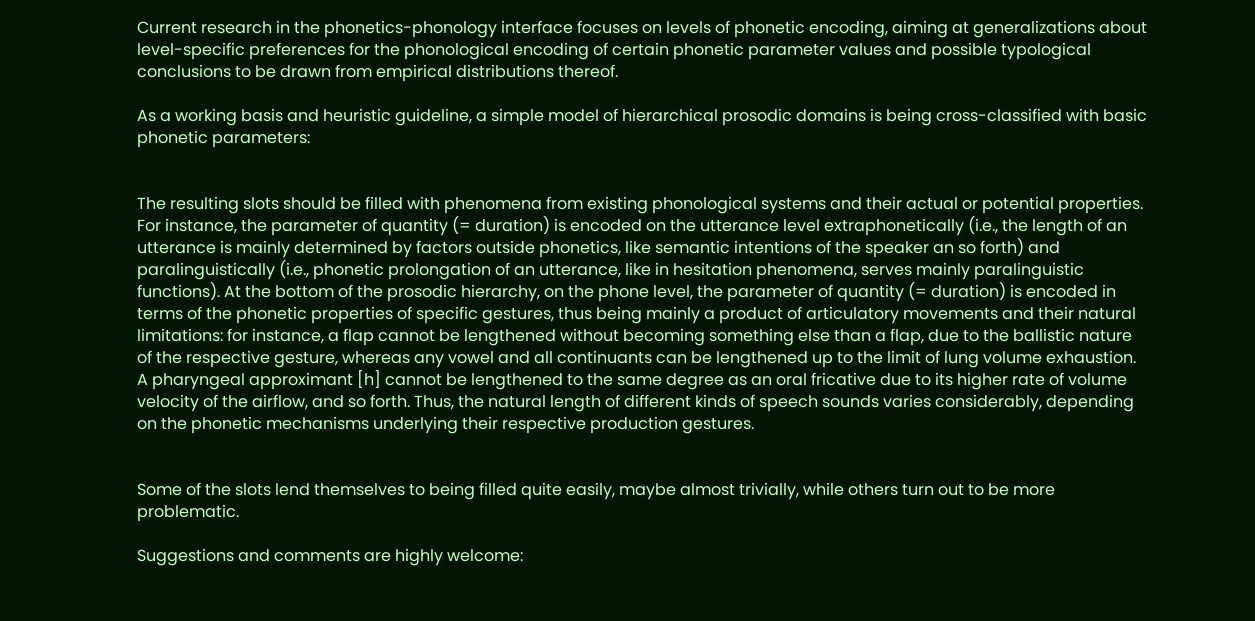Current research in the phonetics-phonology interface focuses on levels of phonetic encoding, aiming at generalizations about level-specific preferences for the phonological encoding of certain phonetic parameter values and possible typological conclusions to be drawn from empirical distributions thereof.

As a working basis and heuristic guideline, a simple model of hierarchical prosodic domains is being cross-classified with basic phonetic parameters:


The resulting slots should be filled with phenomena from existing phonological systems and their actual or potential properties. For instance, the parameter of quantity (= duration) is encoded on the utterance level extraphonetically (i.e., the length of an utterance is mainly determined by factors outside phonetics, like semantic intentions of the speaker an so forth) and paralinguistically (i.e., phonetic prolongation of an utterance, like in hesitation phenomena, serves mainly paralinguistic functions). At the bottom of the prosodic hierarchy, on the phone level, the parameter of quantity (= duration) is encoded in terms of the phonetic properties of specific gestures, thus being mainly a product of articulatory movements and their natural limitations: for instance, a flap cannot be lengthened without becoming something else than a flap, due to the ballistic nature of the respective gesture, whereas any vowel and all continuants can be lengthened up to the limit of lung volume exhaustion. A pharyngeal approximant [h] cannot be lengthened to the same degree as an oral fricative due to its higher rate of volume velocity of the airflow, and so forth. Thus, the natural length of different kinds of speech sounds varies considerably, depending on the phonetic mechanisms underlying their respective production gestures.


Some of the slots lend themselves to being filled quite easily, maybe almost trivially, while others turn out to be more problematic.

Suggestions and comments are highly welcome: